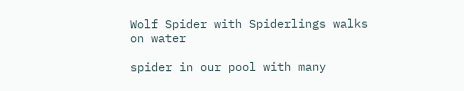Wolf Spider with Spiderlings walks on water

spider in our pool with many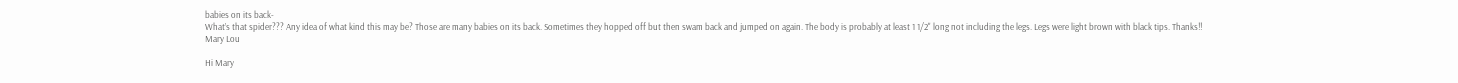babies on its back-
What’s that spider??? Any idea of what kind this may be? Those are many babies on its back. Sometimes they hopped off but then swam back and jumped on again. The body is probably at least 1 1/2" long not including the legs. Legs were light brown with black tips. Thanks!!
Mary Lou

Hi Mary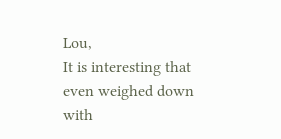Lou,
It is interesting that even weighed down with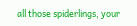all those spiderlings, your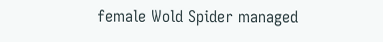female Wold Spider managed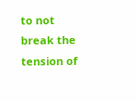to not break the tension of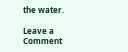the water.

Leave a Comment